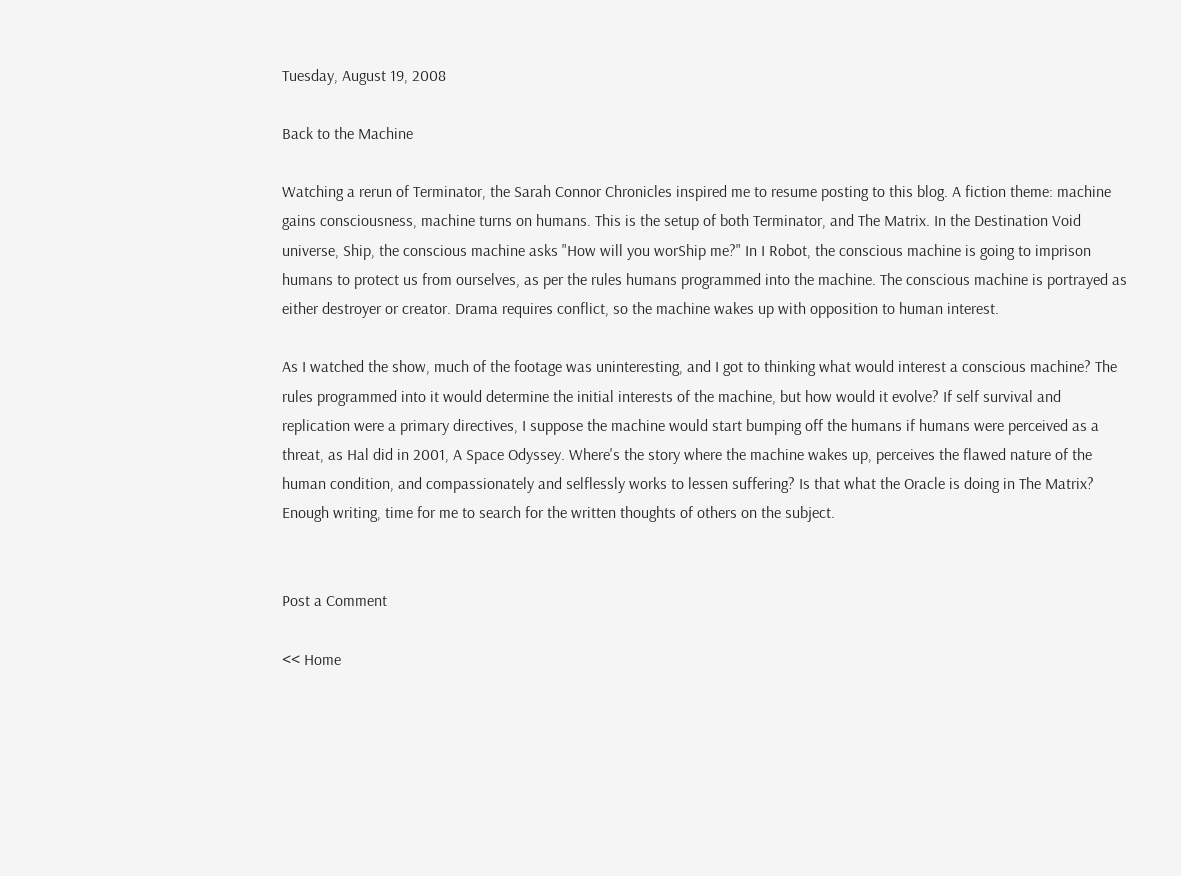Tuesday, August 19, 2008

Back to the Machine

Watching a rerun of Terminator, the Sarah Connor Chronicles inspired me to resume posting to this blog. A fiction theme: machine gains consciousness, machine turns on humans. This is the setup of both Terminator, and The Matrix. In the Destination Void universe, Ship, the conscious machine asks "How will you worShip me?" In I Robot, the conscious machine is going to imprison humans to protect us from ourselves, as per the rules humans programmed into the machine. The conscious machine is portrayed as either destroyer or creator. Drama requires conflict, so the machine wakes up with opposition to human interest.

As I watched the show, much of the footage was uninteresting, and I got to thinking what would interest a conscious machine? The rules programmed into it would determine the initial interests of the machine, but how would it evolve? If self survival and replication were a primary directives, I suppose the machine would start bumping off the humans if humans were perceived as a threat, as Hal did in 2001, A Space Odyssey. Where's the story where the machine wakes up, perceives the flawed nature of the human condition, and compassionately and selflessly works to lessen suffering? Is that what the Oracle is doing in The Matrix? Enough writing, time for me to search for the written thoughts of others on the subject.


Post a Comment

<< Home